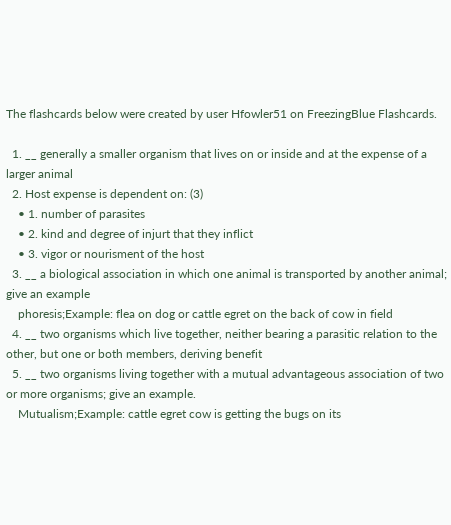The flashcards below were created by user Hfowler51 on FreezingBlue Flashcards.

  1. __ generally a smaller organism that lives on or inside and at the expense of a larger animal
  2. Host expense is dependent on: (3)
    • 1. number of parasites
    • 2. kind and degree of injurt that they inflict
    • 3. vigor or nourisment of the host
  3. __ a biological association in which one animal is transported by another animal; give an example
    phoresis;Example: flea on dog or cattle egret on the back of cow in field
  4. __ two organisms which live together, neither bearing a parasitic relation to the other, but one or both members, deriving benefit
  5. __ two organisms living together with a mutual advantageous association of two or more organisms; give an example.
    Mutualism;Example: cattle egret cow is getting the bugs on its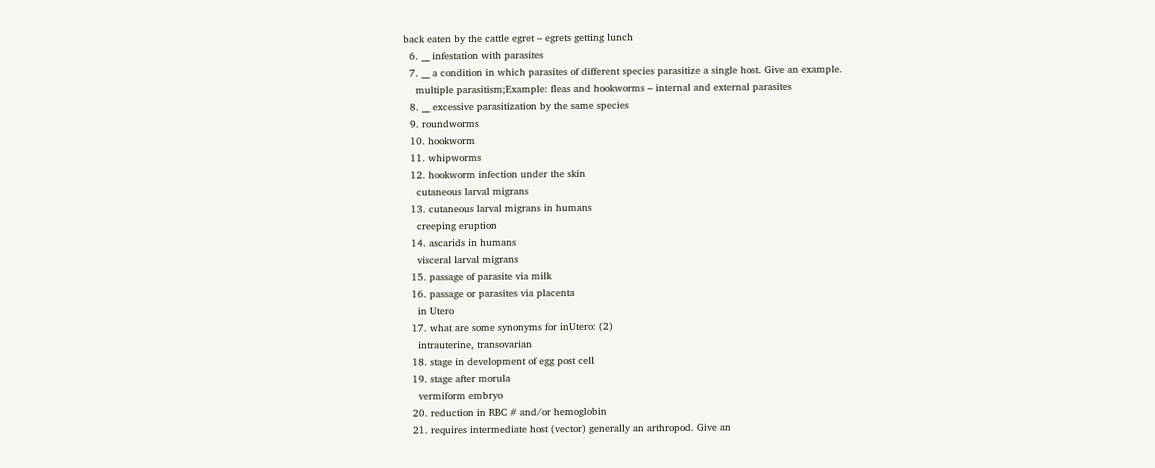back eaten by the cattle egret – egrets getting lunch
  6. __ infestation with parasites
  7. __ a condition in which parasites of different species parasitize a single host. Give an example.
    multiple parasitism;Example: fleas and hookworms – internal and external parasites
  8. __ excessive parasitization by the same species
  9. roundworms
  10. hookworm
  11. whipworms
  12. hookworm infection under the skin
    cutaneous larval migrans
  13. cutaneous larval migrans in humans
    creeping eruption
  14. ascarids in humans
    visceral larval migrans
  15. passage of parasite via milk
  16. passage or parasites via placenta
    in Utero
  17. what are some synonyms for inUtero: (2)
    intrauterine, transovarian
  18. stage in development of egg post cell
  19. stage after morula
    vermiform embryo
  20. reduction in RBC # and/or hemoglobin
  21. requires intermediate host (vector) generally an arthropod. Give an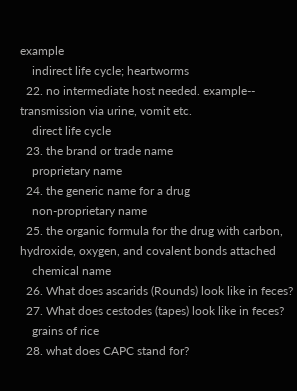example
    indirect life cycle; heartworms
  22. no intermediate host needed. example-- transmission via urine, vomit etc.
    direct life cycle
  23. the brand or trade name
    proprietary name
  24. the generic name for a drug
    non-proprietary name
  25. the organic formula for the drug with carbon, hydroxide, oxygen, and covalent bonds attached
    chemical name
  26. What does ascarids (Rounds) look like in feces?
  27. What does cestodes (tapes) look like in feces?
    grains of rice
  28. what does CAPC stand for?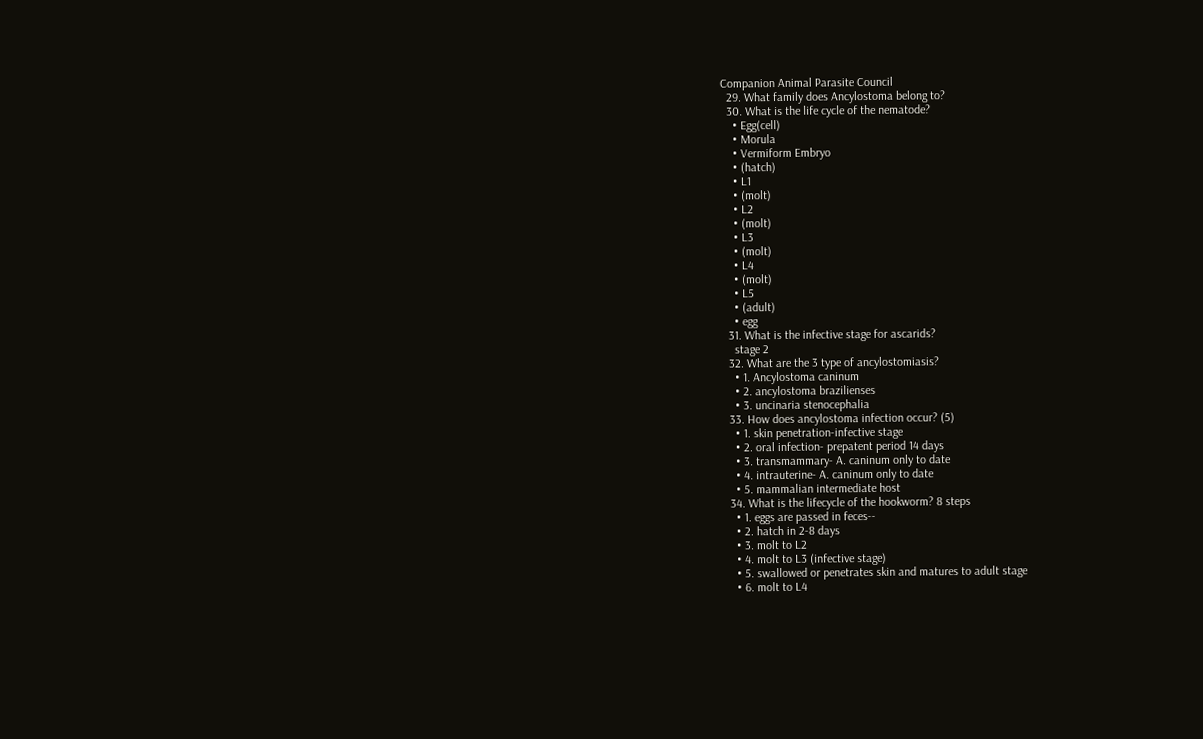Companion Animal Parasite Council
  29. What family does Ancylostoma belong to?
  30. What is the life cycle of the nematode?
    • Egg(cell)
    • Morula
    • Vermiform Embryo
    • (hatch)
    • L1
    • (molt)
    • L2
    • (molt)
    • L3
    • (molt)
    • L4
    • (molt)
    • L5
    • (adult)
    • egg
  31. What is the infective stage for ascarids?
    stage 2
  32. What are the 3 type of ancylostomiasis?
    • 1. Ancylostoma caninum
    • 2. ancylostoma brazilienses
    • 3. uncinaria stenocephalia
  33. How does ancylostoma infection occur? (5)
    • 1. skin penetration-infective stage
    • 2. oral infection- prepatent period 14 days
    • 3. transmammary- A. caninum only to date
    • 4. intrauterine- A. caninum only to date
    • 5. mammalian intermediate host
  34. What is the lifecycle of the hookworm? 8 steps
    • 1. eggs are passed in feces--
    • 2. hatch in 2-8 days
    • 3. molt to L2
    • 4. molt to L3 (infective stage)
    • 5. swallowed or penetrates skin and matures to adult stage
    • 6. molt to L4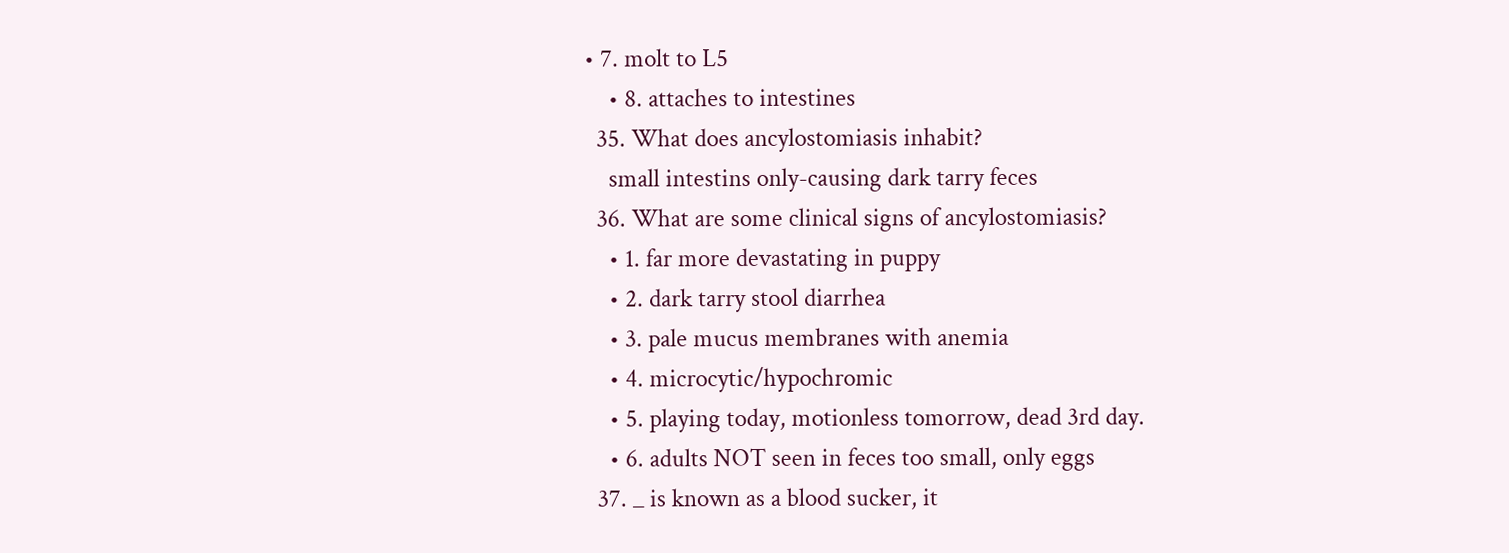• 7. molt to L5
    • 8. attaches to intestines
  35. What does ancylostomiasis inhabit?
    small intestins only-causing dark tarry feces
  36. What are some clinical signs of ancylostomiasis?
    • 1. far more devastating in puppy
    • 2. dark tarry stool diarrhea
    • 3. pale mucus membranes with anemia
    • 4. microcytic/hypochromic
    • 5. playing today, motionless tomorrow, dead 3rd day.
    • 6. adults NOT seen in feces too small, only eggs
  37. _ is known as a blood sucker, it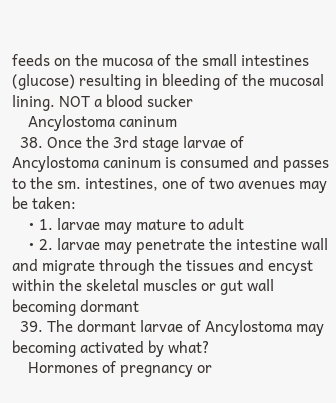feeds on the mucosa of the small intestines (glucose) resulting in bleeding of the mucosal lining. NOT a blood sucker
    Ancylostoma caninum
  38. Once the 3rd stage larvae of Ancylostoma caninum is consumed and passes to the sm. intestines, one of two avenues may be taken:
    • 1. larvae may mature to adult
    • 2. larvae may penetrate the intestine wall and migrate through the tissues and encyst within the skeletal muscles or gut wall becoming dormant
  39. The dormant larvae of Ancylostoma may becoming activated by what?
    Hormones of pregnancy or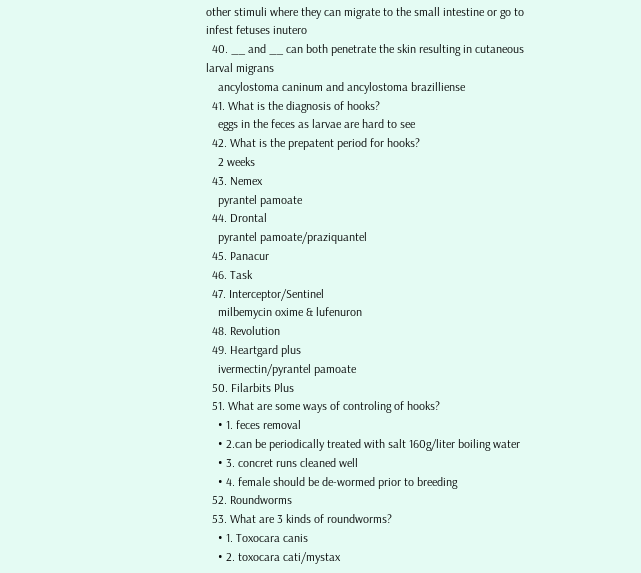other stimuli where they can migrate to the small intestine or go to infest fetuses inutero
  40. __ and __ can both penetrate the skin resulting in cutaneous larval migrans
    ancylostoma caninum and ancylostoma brazilliense
  41. What is the diagnosis of hooks?
    eggs in the feces as larvae are hard to see
  42. What is the prepatent period for hooks?
    2 weeks
  43. Nemex
    pyrantel pamoate
  44. Drontal
    pyrantel pamoate/praziquantel
  45. Panacur
  46. Task
  47. Interceptor/Sentinel
    milbemycin oxime & lufenuron
  48. Revolution
  49. Heartgard plus
    ivermectin/pyrantel pamoate
  50. Filarbits Plus
  51. What are some ways of controling of hooks?
    • 1. feces removal
    • 2.can be periodically treated with salt 160g/liter boiling water
    • 3. concret runs cleaned well
    • 4. female should be de-wormed prior to breeding
  52. Roundworms
  53. What are 3 kinds of roundworms?
    • 1. Toxocara canis
    • 2. toxocara cati/mystax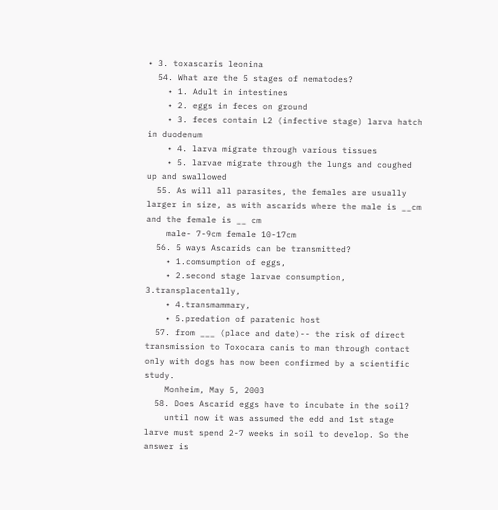• 3. toxascaris leonina
  54. What are the 5 stages of nematodes?
    • 1. Adult in intestines
    • 2. eggs in feces on ground
    • 3. feces contain L2 (infective stage) larva hatch in duodenum
    • 4. larva migrate through various tissues
    • 5. larvae migrate through the lungs and coughed up and swallowed
  55. As will all parasites, the females are usually larger in size, as with ascarids where the male is __cm and the female is __ cm
    male- 7-9cm female 10-17cm
  56. 5 ways Ascarids can be transmitted?
    • 1.comsumption of eggs,
    • 2.second stage larvae consumption, 3.transplacentally,
    • 4.transmammary,
    • 5.predation of paratenic host
  57. from ___ (place and date)-- the risk of direct transmission to Toxocara canis to man through contact only with dogs has now been confirmed by a scientific study.
    Monheim, May 5, 2003
  58. Does Ascarid eggs have to incubate in the soil?
    until now it was assumed the edd and 1st stage larve must spend 2-7 weeks in soil to develop. So the answer is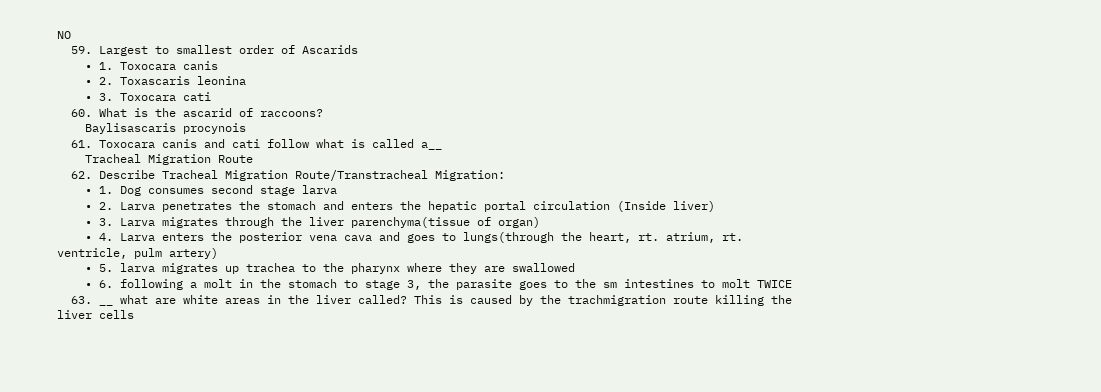NO
  59. Largest to smallest order of Ascarids
    • 1. Toxocara canis
    • 2. Toxascaris leonina
    • 3. Toxocara cati
  60. What is the ascarid of raccoons?
    Baylisascaris procynois
  61. Toxocara canis and cati follow what is called a__
    Tracheal Migration Route
  62. Describe Tracheal Migration Route/Transtracheal Migration:
    • 1. Dog consumes second stage larva
    • 2. Larva penetrates the stomach and enters the hepatic portal circulation (Inside liver)
    • 3. Larva migrates through the liver parenchyma(tissue of organ)
    • 4. Larva enters the posterior vena cava and goes to lungs(through the heart, rt. atrium, rt. ventricle, pulm artery)
    • 5. larva migrates up trachea to the pharynx where they are swallowed
    • 6. following a molt in the stomach to stage 3, the parasite goes to the sm intestines to molt TWICE
  63. __ what are white areas in the liver called? This is caused by the trachmigration route killing the liver cells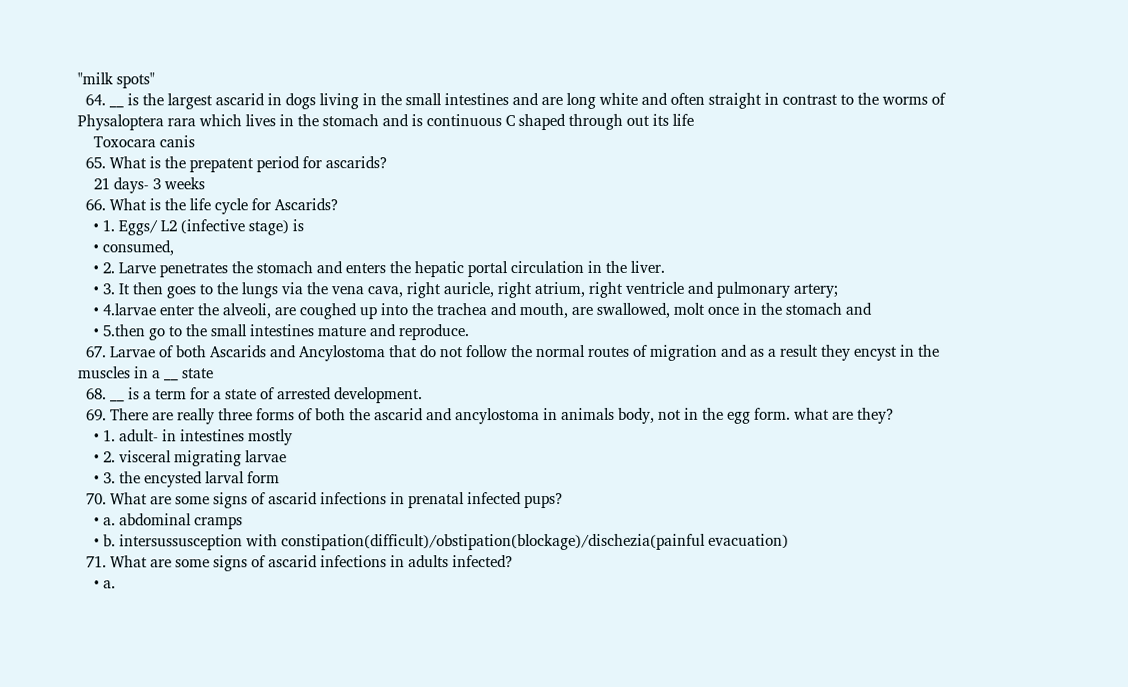"milk spots"
  64. __ is the largest ascarid in dogs living in the small intestines and are long white and often straight in contrast to the worms of Physaloptera rara which lives in the stomach and is continuous C shaped through out its life
    Toxocara canis
  65. What is the prepatent period for ascarids?
    21 days- 3 weeks
  66. What is the life cycle for Ascarids?
    • 1. Eggs/ L2 (infective stage) is
    • consumed,
    • 2. Larve penetrates the stomach and enters the hepatic portal circulation in the liver.
    • 3. It then goes to the lungs via the vena cava, right auricle, right atrium, right ventricle and pulmonary artery;
    • 4.larvae enter the alveoli, are coughed up into the trachea and mouth, are swallowed, molt once in the stomach and
    • 5.then go to the small intestines mature and reproduce.
  67. Larvae of both Ascarids and Ancylostoma that do not follow the normal routes of migration and as a result they encyst in the muscles in a __ state
  68. __ is a term for a state of arrested development.
  69. There are really three forms of both the ascarid and ancylostoma in animals body, not in the egg form. what are they?
    • 1. adult- in intestines mostly
    • 2. visceral migrating larvae
    • 3. the encysted larval form
  70. What are some signs of ascarid infections in prenatal infected pups?
    • a. abdominal cramps
    • b. intersussusception with constipation(difficult)/obstipation(blockage)/dischezia(painful evacuation)
  71. What are some signs of ascarid infections in adults infected?
    • a.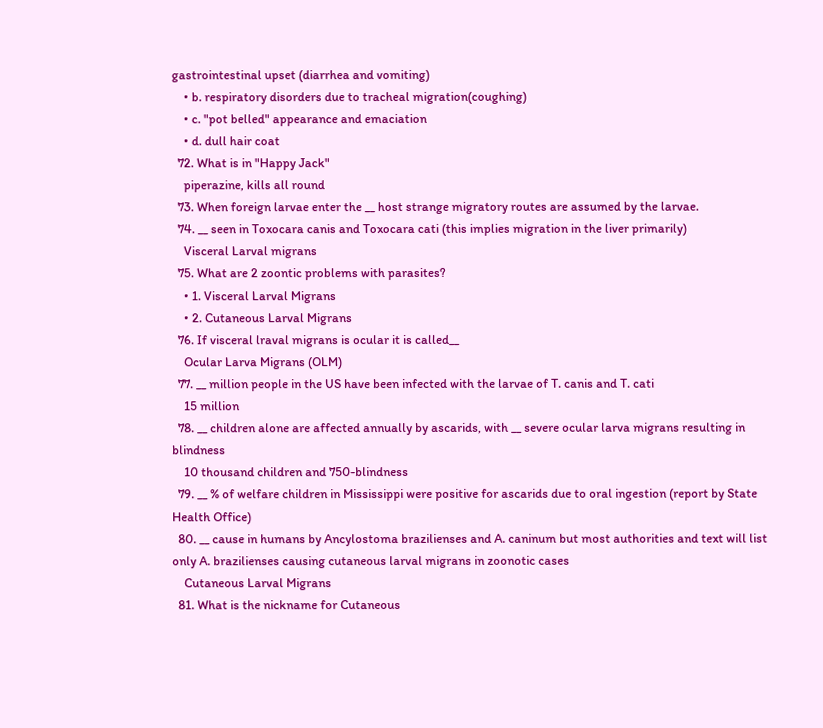gastrointestinal upset (diarrhea and vomiting)
    • b. respiratory disorders due to tracheal migration(coughing)
    • c. "pot belled" appearance and emaciation
    • d. dull hair coat
  72. What is in "Happy Jack"
    piperazine, kills all round
  73. When foreign larvae enter the __ host strange migratory routes are assumed by the larvae.
  74. __ seen in Toxocara canis and Toxocara cati (this implies migration in the liver primarily)
    Visceral Larval migrans
  75. What are 2 zoontic problems with parasites?
    • 1. Visceral Larval Migrans
    • 2. Cutaneous Larval Migrans
  76. If visceral lraval migrans is ocular it is called__
    Ocular Larva Migrans (OLM)
  77. __ million people in the US have been infected with the larvae of T. canis and T. cati
    15 million
  78. __ children alone are affected annually by ascarids, with __ severe ocular larva migrans resulting in blindness
    10 thousand children and 750-blindness
  79. __ % of welfare children in Mississippi were positive for ascarids due to oral ingestion (report by State Health Office)
  80. __ cause in humans by Ancylostoma brazilienses and A. caninum but most authorities and text will list only A. brazilienses causing cutaneous larval migrans in zoonotic cases
    Cutaneous Larval Migrans
  81. What is the nickname for Cutaneous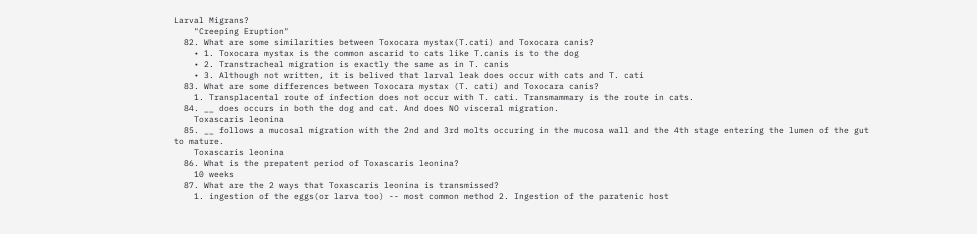Larval Migrans?
    "Creeping Eruption"
  82. What are some similarities between Toxocara mystax(T.cati) and Toxocara canis?
    • 1. Toxocara mystax is the common ascarid to cats like T.canis is to the dog
    • 2. Transtracheal migration is exactly the same as in T. canis
    • 3. Although not written, it is belived that larval leak does occur with cats and T. cati
  83. What are some differences between Toxocara mystax (T. cati) and Toxocara canis?
    1. Transplacental route of infection does not occur with T. cati. Transmammary is the route in cats.
  84. __ does occurs in both the dog and cat. And does NO visceral migration.
    Toxascaris leonina
  85. __ follows a mucosal migration with the 2nd and 3rd molts occuring in the mucosa wall and the 4th stage entering the lumen of the gut to mature.
    Toxascaris leonina
  86. What is the prepatent period of Toxascaris leonina?
    10 weeks
  87. What are the 2 ways that Toxascaris leonina is transmissed?
    1. ingestion of the eggs(or larva too) -- most common method 2. Ingestion of the paratenic host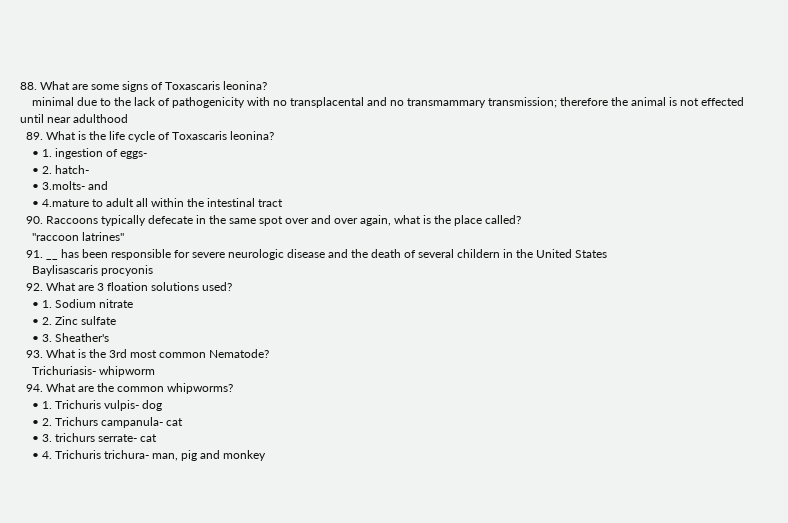88. What are some signs of Toxascaris leonina?
    minimal due to the lack of pathogenicity with no transplacental and no transmammary transmission; therefore the animal is not effected until near adulthood
  89. What is the life cycle of Toxascaris leonina?
    • 1. ingestion of eggs-
    • 2. hatch-
    • 3.molts- and
    • 4.mature to adult all within the intestinal tract
  90. Raccoons typically defecate in the same spot over and over again, what is the place called?
    "raccoon latrines"
  91. __ has been responsible for severe neurologic disease and the death of several childern in the United States
    Baylisascaris procyonis
  92. What are 3 floation solutions used?
    • 1. Sodium nitrate
    • 2. Zinc sulfate
    • 3. Sheather's
  93. What is the 3rd most common Nematode?
    Trichuriasis- whipworm
  94. What are the common whipworms?
    • 1. Trichuris vulpis- dog
    • 2. Trichurs campanula- cat
    • 3. trichurs serrate- cat
    • 4. Trichuris trichura- man, pig and monkey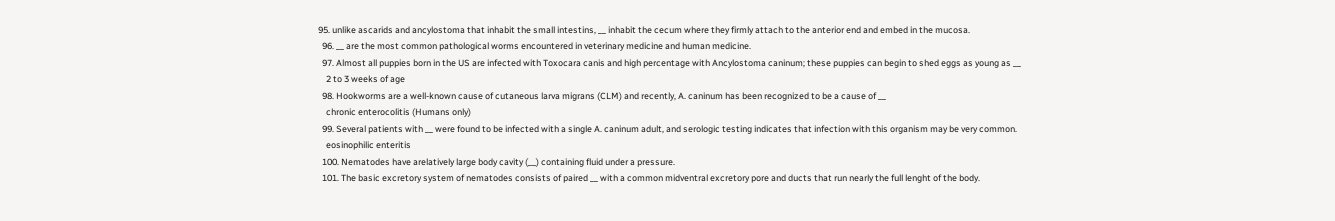95. unlike ascarids and ancylostoma that inhabit the small intestins, __ inhabit the cecum where they firmly attach to the anterior end and embed in the mucosa.
  96. __ are the most common pathological worms encountered in veterinary medicine and human medicine.
  97. Almost all puppies born in the US are infected with Toxocara canis and high percentage with Ancylostoma caninum; these puppies can begin to shed eggs as young as __
    2 to 3 weeks of age
  98. Hookworms are a well-known cause of cutaneous larva migrans (CLM) and recently, A. caninum has been recognized to be a cause of __
    chronic enterocolitis (Humans only)
  99. Several patients with __ were found to be infected with a single A. caninum adult, and serologic testing indicates that infection with this organism may be very common.
    eosinophilic enteritis
  100. Nematodes have arelatively large body cavity (__) containing fluid under a pressure.
  101. The basic excretory system of nematodes consists of paired __ with a common midventral excretory pore and ducts that run nearly the full lenght of the body.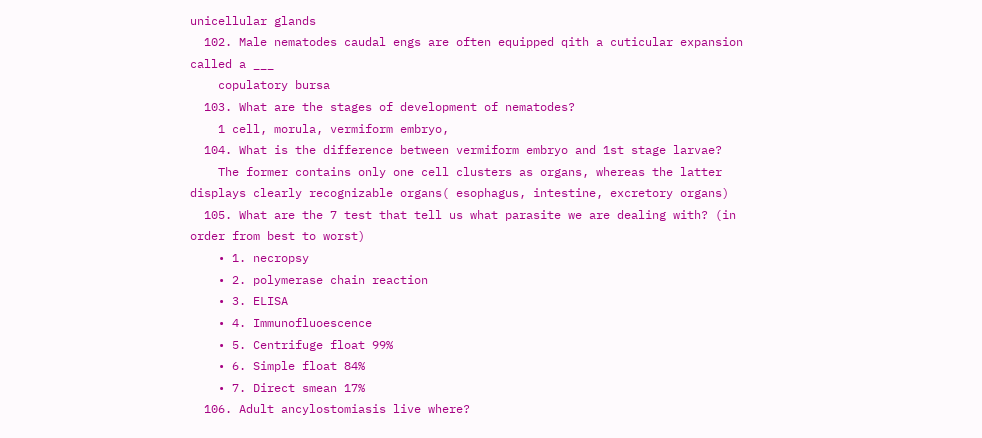unicellular glands
  102. Male nematodes caudal engs are often equipped qith a cuticular expansion called a ___
    copulatory bursa
  103. What are the stages of development of nematodes?
    1 cell, morula, vermiform embryo,
  104. What is the difference between vermiform embryo and 1st stage larvae?
    The former contains only one cell clusters as organs, whereas the latter displays clearly recognizable organs( esophagus, intestine, excretory organs)
  105. What are the 7 test that tell us what parasite we are dealing with? (in order from best to worst)
    • 1. necropsy
    • 2. polymerase chain reaction
    • 3. ELISA
    • 4. Immunofluoescence
    • 5. Centrifuge float 99%
    • 6. Simple float 84%
    • 7. Direct smean 17%
  106. Adult ancylostomiasis live where?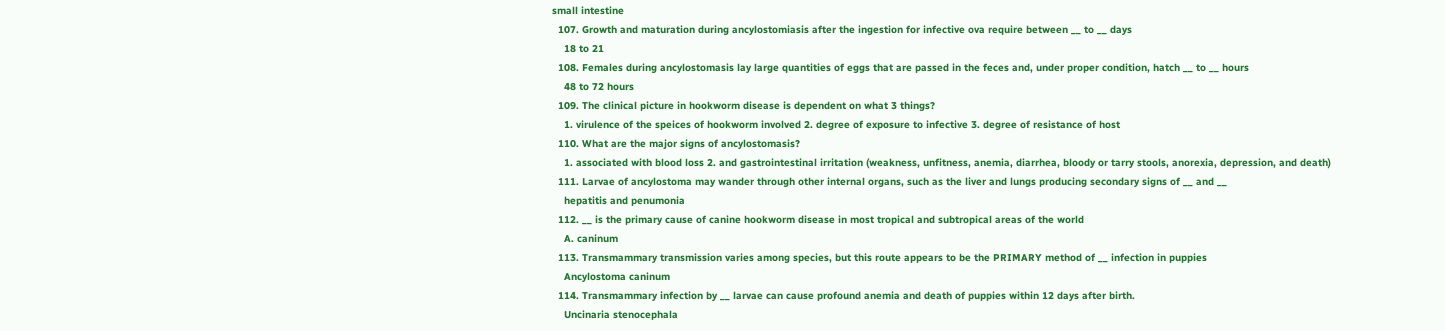small intestine
  107. Growth and maturation during ancylostomiasis after the ingestion for infective ova require between __ to __ days
    18 to 21
  108. Females during ancylostomasis lay large quantities of eggs that are passed in the feces and, under proper condition, hatch __ to __ hours
    48 to 72 hours
  109. The clinical picture in hookworm disease is dependent on what 3 things?
    1. virulence of the speices of hookworm involved 2. degree of exposure to infective 3. degree of resistance of host
  110. What are the major signs of ancylostomasis?
    1. associated with blood loss 2. and gastrointestinal irritation (weakness, unfitness, anemia, diarrhea, bloody or tarry stools, anorexia, depression, and death)
  111. Larvae of ancylostoma may wander through other internal organs, such as the liver and lungs producing secondary signs of __ and __
    hepatitis and penumonia
  112. __ is the primary cause of canine hookworm disease in most tropical and subtropical areas of the world
    A. caninum
  113. Transmammary transmission varies among species, but this route appears to be the PRIMARY method of __ infection in puppies
    Ancylostoma caninum
  114. Transmammary infection by __ larvae can cause profound anemia and death of puppies within 12 days after birth.
    Uncinaria stenocephala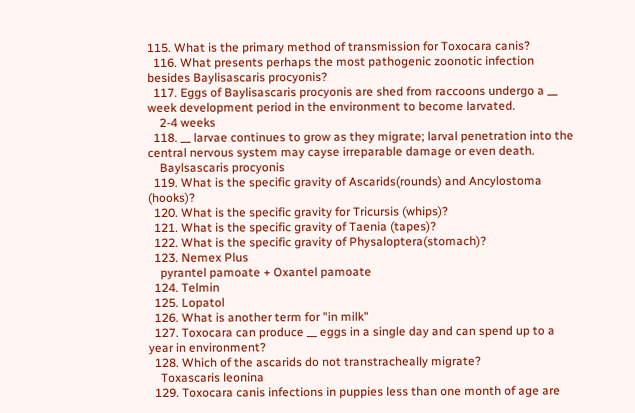115. What is the primary method of transmission for Toxocara canis?
  116. What presents perhaps the most pathogenic zoonotic infection besides Baylisascaris procyonis?
  117. Eggs of Baylisascaris procyonis are shed from raccoons undergo a __ week development period in the environment to become larvated.
    2-4 weeks
  118. __ larvae continues to grow as they migrate; larval penetration into the central nervous system may cayse irreparable damage or even death.
    Baylsascaris procyonis
  119. What is the specific gravity of Ascarids(rounds) and Ancylostoma (hooks)?
  120. What is the specific gravity for Tricursis (whips)?
  121. What is the specific gravity of Taenia (tapes)?
  122. What is the specific gravity of Physaloptera(stomach)?
  123. Nemex Plus
    pyrantel pamoate + Oxantel pamoate
  124. Telmin
  125. Lopatol
  126. What is another term for "in milk"
  127. Toxocara can produce __ eggs in a single day and can spend up to a year in environment?
  128. Which of the ascarids do not transtracheally migrate?
    Toxascaris leonina
  129. Toxocara canis infections in puppies less than one month of age are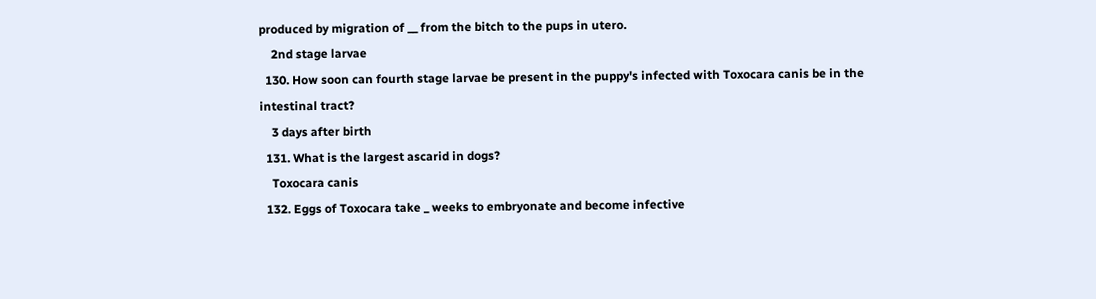produced by migration of __ from the bitch to the pups in utero.
    2nd stage larvae
  130. How soon can fourth stage larvae be present in the puppy's infected with Toxocara canis be in the intestinal tract?
    3 days after birth
  131. What is the largest ascarid in dogs?
    Toxocara canis
  132. Eggs of Toxocara take _ weeks to embryonate and become infective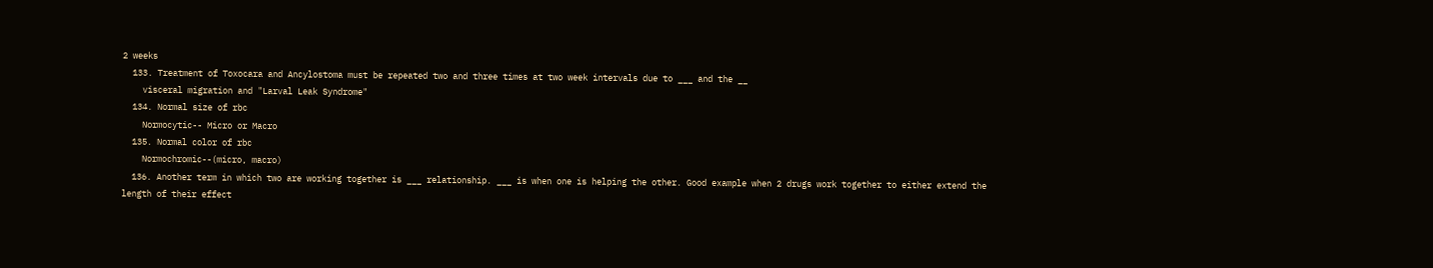2 weeks
  133. Treatment of Toxocara and Ancylostoma must be repeated two and three times at two week intervals due to ___ and the __
    visceral migration and "Larval Leak Syndrome"
  134. Normal size of rbc
    Normocytic-- Micro or Macro
  135. Normal color of rbc
    Normochromic--(micro, macro)
  136. Another term in which two are working together is ___ relationship. ___ is when one is helping the other. Good example when 2 drugs work together to either extend the length of their effect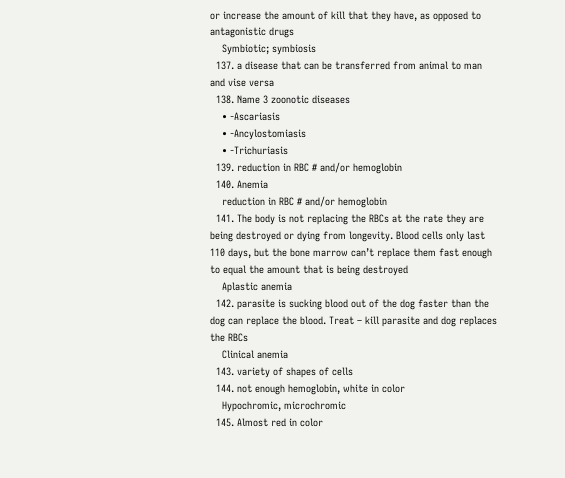or increase the amount of kill that they have, as opposed to antagonistic drugs
    Symbiotic; symbiosis
  137. a disease that can be transferred from animal to man and vise versa
  138. Name 3 zoonotic diseases
    • -Ascariasis
    • -Ancylostomiasis
    • -Trichuriasis
  139. reduction in RBC # and/or hemoglobin
  140. Anemia
    reduction in RBC # and/or hemoglobin
  141. The body is not replacing the RBCs at the rate they are being destroyed or dying from longevity. Blood cells only last 110 days, but the bone marrow can’t replace them fast enough to equal the amount that is being destroyed
    Aplastic anemia
  142. parasite is sucking blood out of the dog faster than the dog can replace the blood. Treat – kill parasite and dog replaces the RBCs
    Clinical anemia
  143. variety of shapes of cells
  144. not enough hemoglobin, white in color
    Hypochromic, microchromic
  145. Almost red in color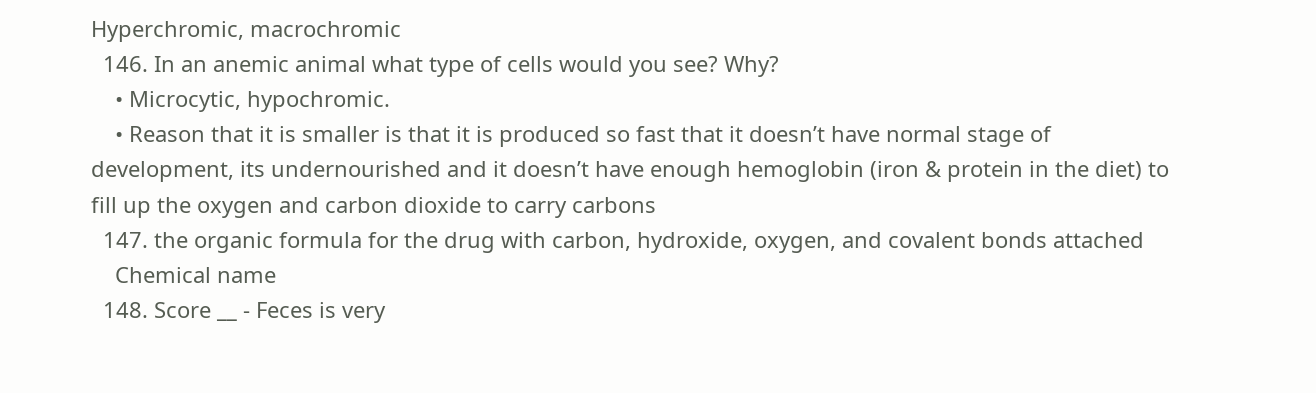Hyperchromic, macrochromic
  146. In an anemic animal what type of cells would you see? Why?
    • Microcytic, hypochromic.
    • Reason that it is smaller is that it is produced so fast that it doesn’t have normal stage of development, its undernourished and it doesn’t have enough hemoglobin (iron & protein in the diet) to fill up the oxygen and carbon dioxide to carry carbons
  147. the organic formula for the drug with carbon, hydroxide, oxygen, and covalent bonds attached
    Chemical name
  148. Score __ - Feces is very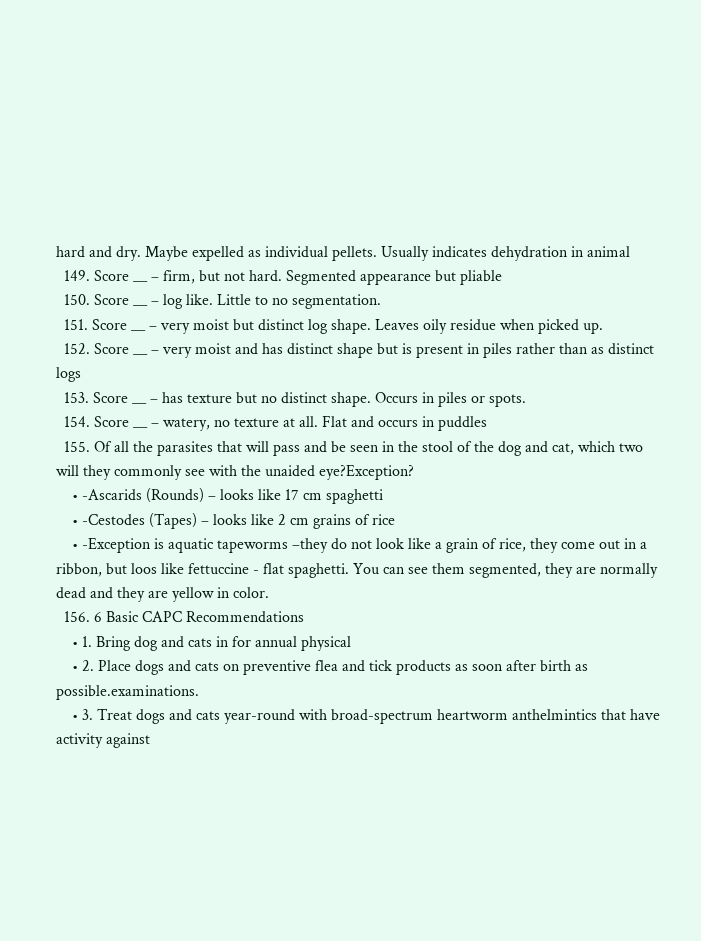hard and dry. Maybe expelled as individual pellets. Usually indicates dehydration in animal
  149. Score __ – firm, but not hard. Segmented appearance but pliable
  150. Score __ – log like. Little to no segmentation.
  151. Score __ – very moist but distinct log shape. Leaves oily residue when picked up.
  152. Score __ – very moist and has distinct shape but is present in piles rather than as distinct logs
  153. Score __ – has texture but no distinct shape. Occurs in piles or spots.
  154. Score __ – watery, no texture at all. Flat and occurs in puddles
  155. Of all the parasites that will pass and be seen in the stool of the dog and cat, which two will they commonly see with the unaided eye?Exception?
    • -Ascarids (Rounds) – looks like 17 cm spaghetti
    • -Cestodes (Tapes) – looks like 2 cm grains of rice
    • -Exception is aquatic tapeworms –they do not look like a grain of rice, they come out in a ribbon, but loos like fettuccine - flat spaghetti. You can see them segmented, they are normally dead and they are yellow in color.
  156. 6 Basic CAPC Recommendations
    • 1. Bring dog and cats in for annual physical
    • 2. Place dogs and cats on preventive flea and tick products as soon after birth as possible.examinations.
    • 3. Treat dogs and cats year-round with broad-spectrum heartworm anthelmintics that have activity against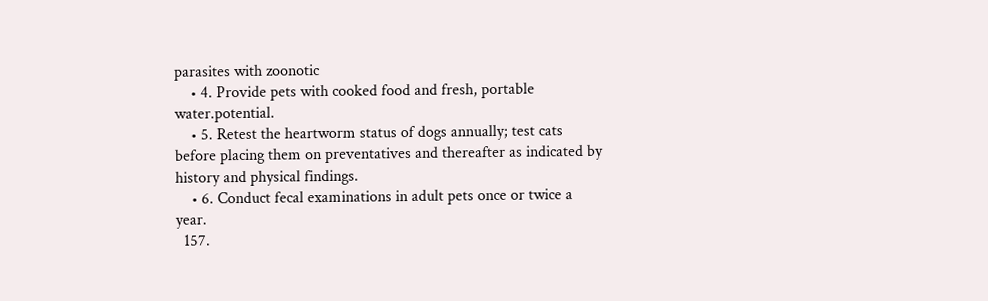parasites with zoonotic
    • 4. Provide pets with cooked food and fresh, portable water.potential.
    • 5. Retest the heartworm status of dogs annually; test cats before placing them on preventatives and thereafter as indicated by history and physical findings.
    • 6. Conduct fecal examinations in adult pets once or twice a year.
  157.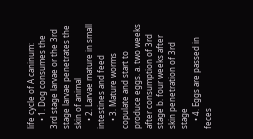life cycle of A caninum:
    • 1. Dog consumes the 3rd stage larvae or the 3rd stage larvae penetrates the skin of animal
    • 2. Larvae mature in small intestines and feed
    • 3. Mature worms copulate and start to produce eggs. a. two weeks after consumption of 3rd stage b. four weeks after skin penetration of 3rd stage
    • 4. Eggs are passed in feces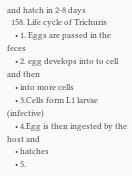and hatch in 2-8 days
  158. Life cycle of Trichuris
    • 1. Eggs are passed in the feces
    • 2. egg develops into to cell and then
    • into more cells
    • 3.Cells form L1 larvae (infective)
    • 4.Egg is then ingested by the host and
    • hatches
    • 5.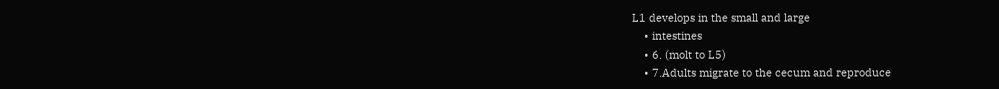L1 develops in the small and large
    • intestines
    • 6. (molt to L5)
    • 7.Adults migrate to the cecum and reproduce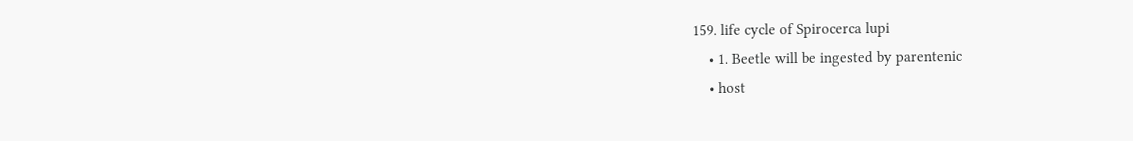159. life cycle of Spirocerca lupi
    • 1. Beetle will be ingested by parentenic
    • host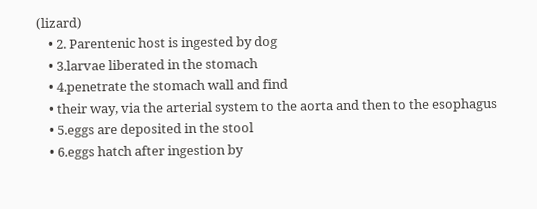(lizard)
    • 2. Parentenic host is ingested by dog
    • 3.larvae liberated in the stomach
    • 4.penetrate the stomach wall and find
    • their way, via the arterial system to the aorta and then to the esophagus
    • 5.eggs are deposited in the stool
    • 6.eggs hatch after ingestion by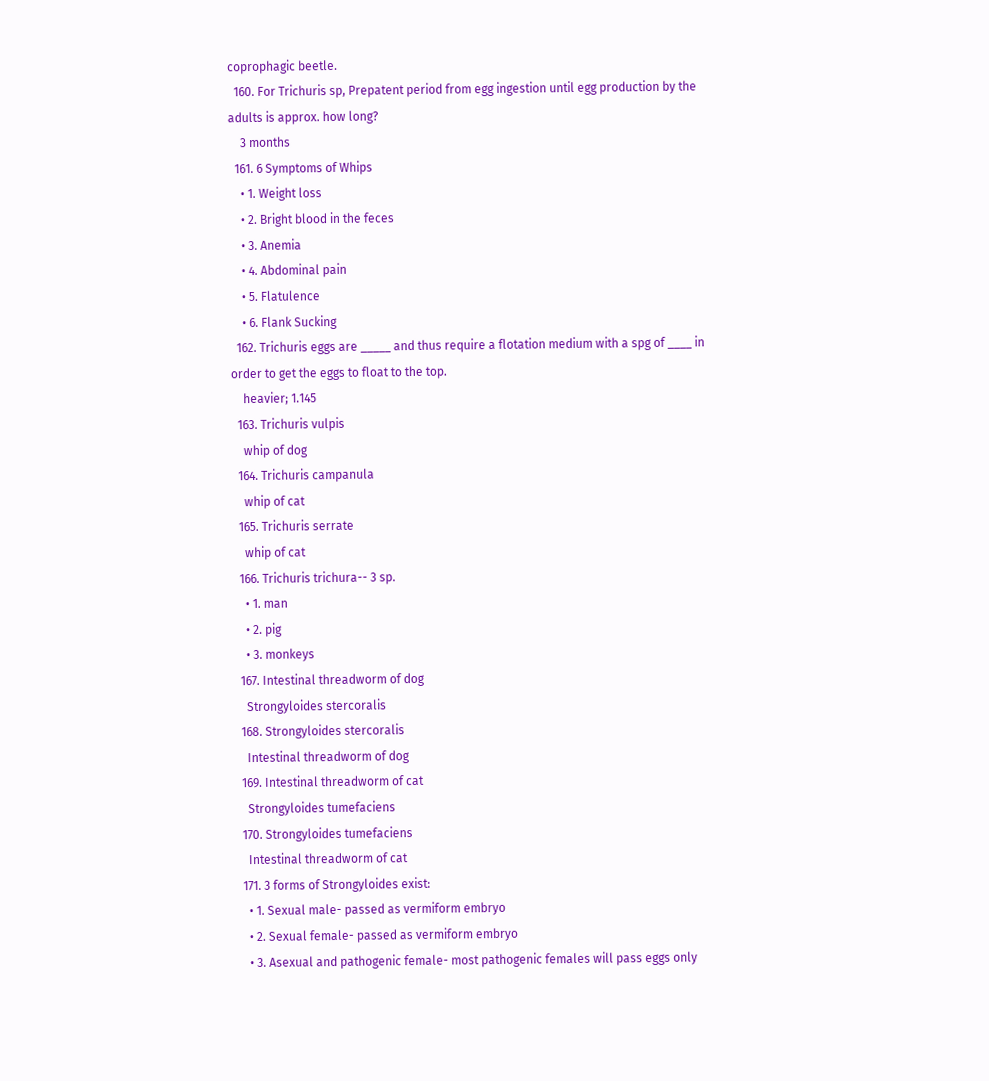coprophagic beetle.
  160. For Trichuris sp, Prepatent period from egg ingestion until egg production by the adults is approx. how long?
    3 months
  161. 6 Symptoms of Whips
    • 1. Weight loss
    • 2. Bright blood in the feces
    • 3. Anemia
    • 4. Abdominal pain
    • 5. Flatulence
    • 6. Flank Sucking
  162. Trichuris eggs are _____ and thus require a flotation medium with a spg of ____ in order to get the eggs to float to the top.
    heavier; 1.145
  163. Trichuris vulpis
    whip of dog
  164. Trichuris campanula
    whip of cat
  165. Trichuris serrate
    whip of cat
  166. Trichuris trichura-- 3 sp.
    • 1. man
    • 2. pig
    • 3. monkeys
  167. Intestinal threadworm of dog
    Strongyloides stercoralis
  168. Strongyloides stercoralis
    Intestinal threadworm of dog
  169. Intestinal threadworm of cat
    Strongyloides tumefaciens
  170. Strongyloides tumefaciens
    Intestinal threadworm of cat
  171. 3 forms of Strongyloides exist:
    • 1. Sexual male- passed as vermiform embryo
    • 2. Sexual female- passed as vermiform embryo
    • 3. Asexual and pathogenic female- most pathogenic females will pass eggs only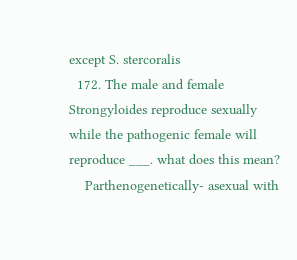except S. stercoralis
  172. The male and female Strongyloides reproduce sexually while the pathogenic female will reproduce ___. what does this mean?
    Parthenogenetically- asexual with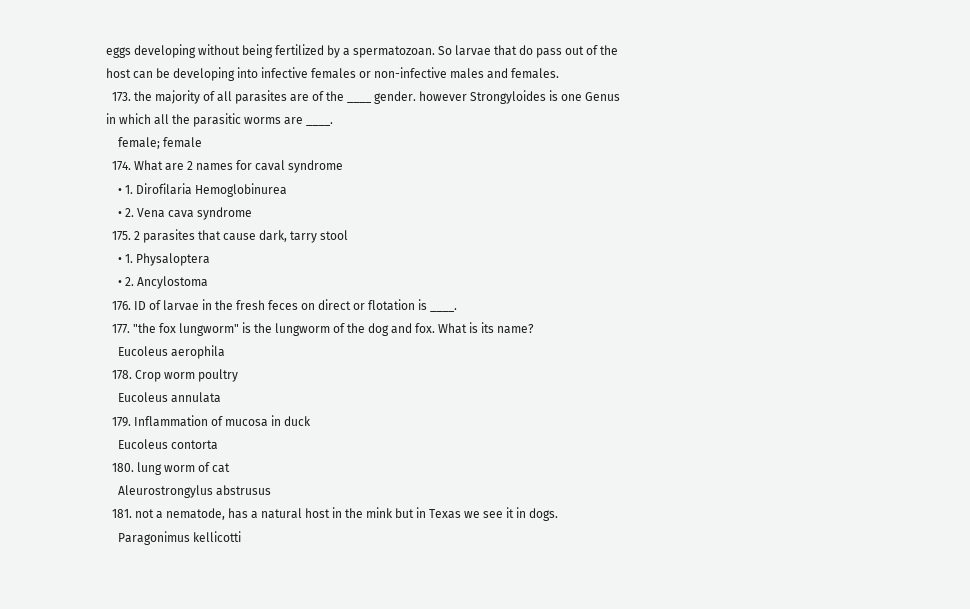eggs developing without being fertilized by a spermatozoan. So larvae that do pass out of the host can be developing into infective females or non-infective males and females.
  173. the majority of all parasites are of the ____ gender. however Strongyloides is one Genus in which all the parasitic worms are ____.
    female; female
  174. What are 2 names for caval syndrome
    • 1. Dirofilaria Hemoglobinurea
    • 2. Vena cava syndrome
  175. 2 parasites that cause dark, tarry stool
    • 1. Physaloptera
    • 2. Ancylostoma
  176. ID of larvae in the fresh feces on direct or flotation is ____.
  177. "the fox lungworm" is the lungworm of the dog and fox. What is its name?
    Eucoleus aerophila
  178. Crop worm poultry
    Eucoleus annulata
  179. Inflammation of mucosa in duck
    Eucoleus contorta
  180. lung worm of cat
    Aleurostrongylus abstrusus
  181. not a nematode, has a natural host in the mink but in Texas we see it in dogs.
    Paragonimus kellicotti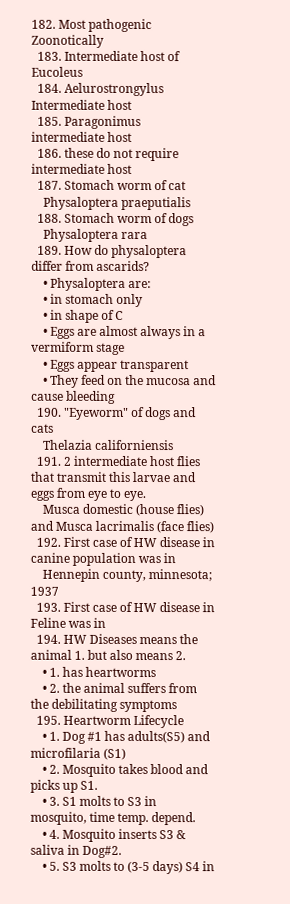182. Most pathogenic Zoonotically
  183. Intermediate host of Eucoleus
  184. Aelurostrongylus Intermediate host
  185. Paragonimus intermediate host
  186. these do not require intermediate host
  187. Stomach worm of cat
    Physaloptera praeputialis
  188. Stomach worm of dogs
    Physaloptera rara
  189. How do physaloptera differ from ascarids?
    • Physaloptera are:
    • in stomach only
    • in shape of C
    • Eggs are almost always in a vermiform stage
    • Eggs appear transparent
    • They feed on the mucosa and cause bleeding
  190. "Eyeworm" of dogs and cats
    Thelazia californiensis
  191. 2 intermediate host flies that transmit this larvae and eggs from eye to eye.
    Musca domestic (house flies) and Musca lacrimalis (face flies)
  192. First case of HW disease in canine population was in
    Hennepin county, minnesota; 1937
  193. First case of HW disease in Feline was in
  194. HW Diseases means the animal 1. but also means 2.
    • 1. has heartworms
    • 2. the animal suffers from the debilitating symptoms
  195. Heartworm Lifecycle
    • 1. Dog #1 has adults(S5) and microfilaria (S1)
    • 2. Mosquito takes blood and picks up S1.
    • 3. S1 molts to S3 in mosquito, time temp. depend.
    • 4. Mosquito inserts S3 & saliva in Dog#2.
    • 5. S3 molts to (3-5 days) S4 in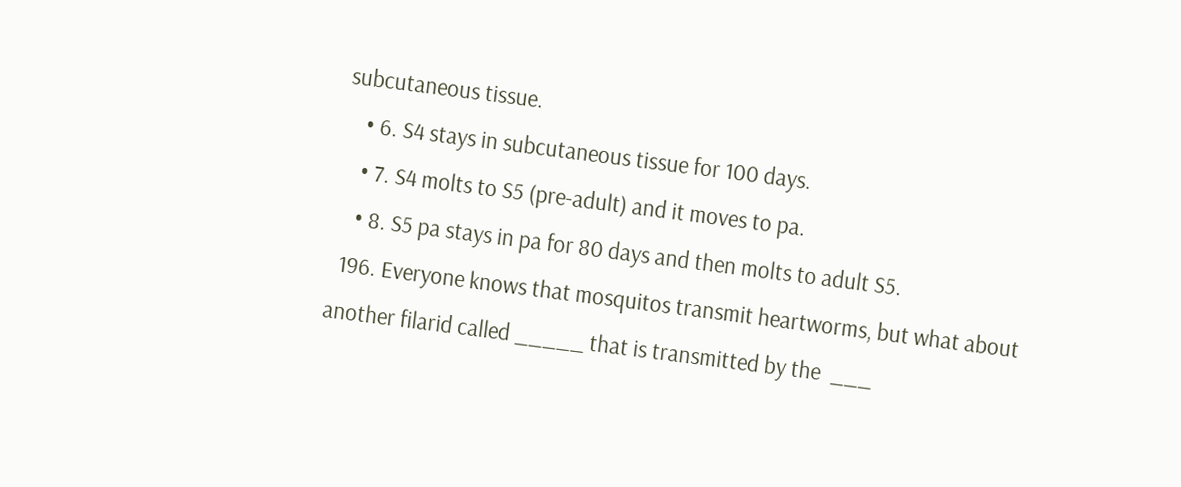subcutaneous tissue.
    • 6. S4 stays in subcutaneous tissue for 100 days.
    • 7. S4 molts to S5 (pre-adult) and it moves to pa.
    • 8. S5 pa stays in pa for 80 days and then molts to adult S5.
  196. Everyone knows that mosquitos transmit heartworms, but what about another filarid called _____ that is transmitted by the  ___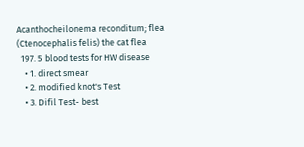Acanthocheilonema reconditum; flea (Ctenocephalis felis) the cat flea
  197. 5 blood tests for HW disease
    • 1. direct smear
    • 2. modified knot's Test
    • 3. Difil Test- best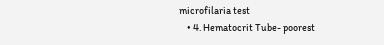microfilaria test
    • 4. Hematocrit Tube- poorest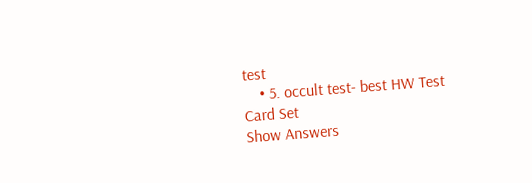test
    • 5. occult test- best HW Test
Card Set
Show Answers